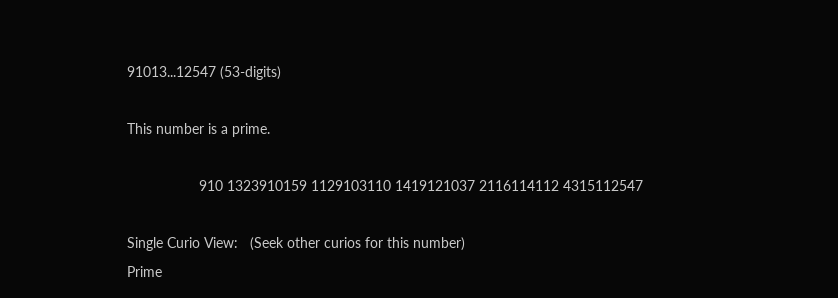91013...12547 (53-digits)

This number is a prime.

                  910 1323910159 1129103110 1419121037 2116114112 4315112547

Single Curio View:   (Seek other curios for this number)
Prime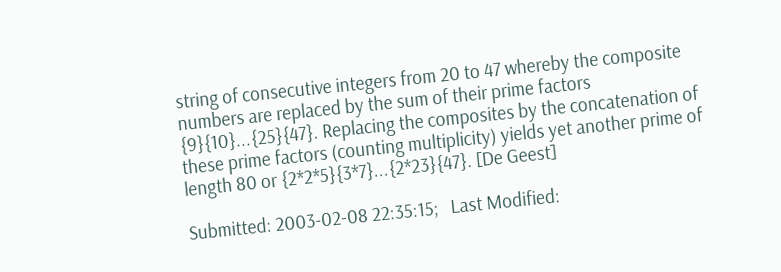string of consecutive integers from 20 to 47 whereby the composite numbers are replaced by the sum of their prime factors {9}{10}...{25}{47}. Replacing the composites by the concatenation of these prime factors (counting multiplicity) yields yet another prime of length 80 or {2*2*5}{3*7}...{2*23}{47}. [De Geest]

Submitted: 2003-02-08 22:35:15;   Last Modified: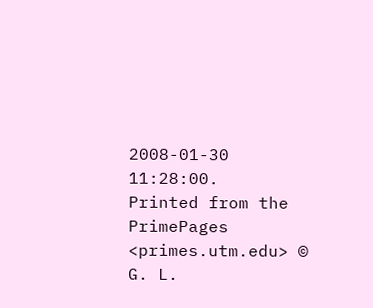2008-01-30 11:28:00.
Printed from the PrimePages <primes.utm.edu> © G. L.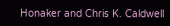Honaker and Chris K. Caldwell